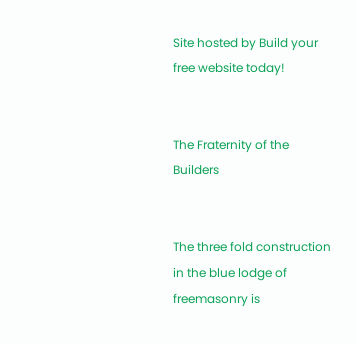Site hosted by Build your free website today!


The Fraternity of the Builders


The three fold construction in the blue lodge of freemasonry is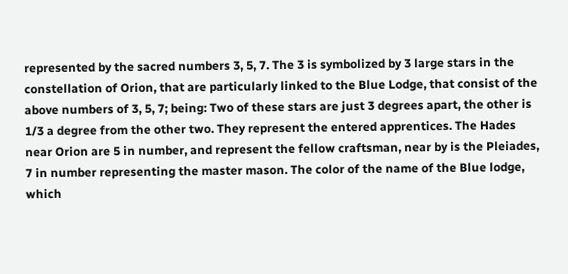represented by the sacred numbers 3, 5, 7. The 3 is symbolized by 3 large stars in the constellation of Orion, that are particularly linked to the Blue Lodge, that consist of the above numbers of 3, 5, 7; being: Two of these stars are just 3 degrees apart, the other is 1/3 a degree from the other two. They represent the entered apprentices. The Hades near Orion are 5 in number, and represent the fellow craftsman, near by is the Pleiades, 7 in number representing the master mason. The color of the name of the Blue lodge, which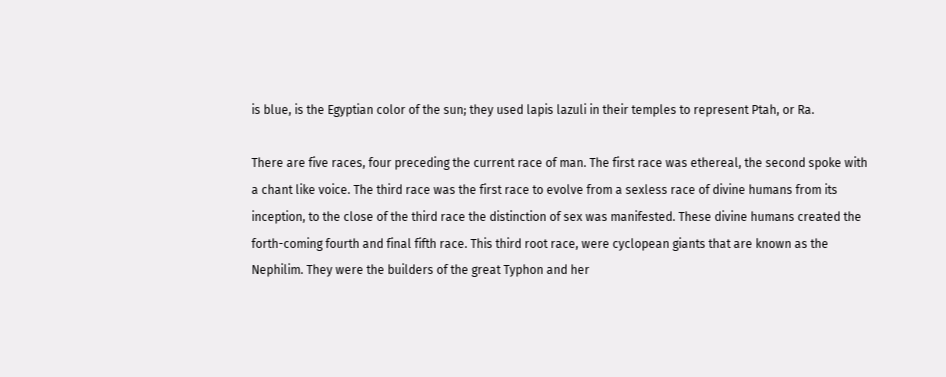is blue, is the Egyptian color of the sun; they used lapis lazuli in their temples to represent Ptah, or Ra.

There are five races, four preceding the current race of man. The first race was ethereal, the second spoke with a chant like voice. The third race was the first race to evolve from a sexless race of divine humans from its inception, to the close of the third race the distinction of sex was manifested. These divine humans created the forth-coming fourth and final fifth race. This third root race, were cyclopean giants that are known as the Nephilim. They were the builders of the great Typhon and her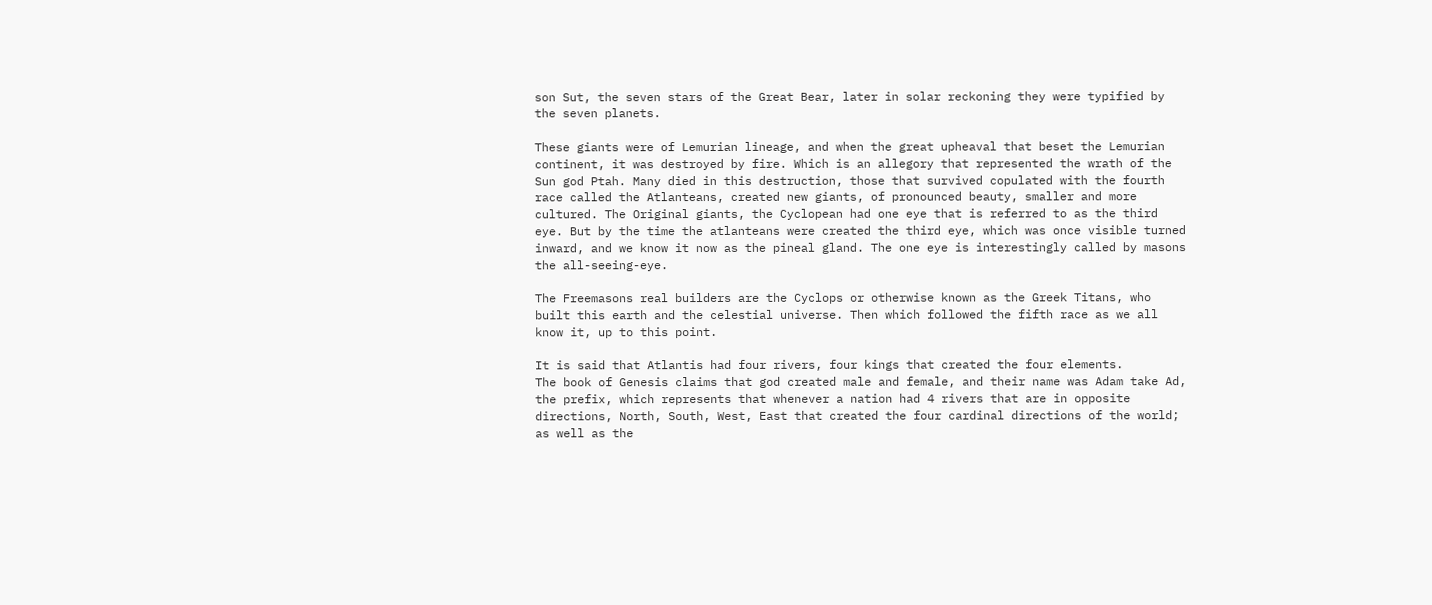son Sut, the seven stars of the Great Bear, later in solar reckoning they were typified by the seven planets.

These giants were of Lemurian lineage, and when the great upheaval that beset the Lemurian continent, it was destroyed by fire. Which is an allegory that represented the wrath of the Sun god Ptah. Many died in this destruction, those that survived copulated with the fourth race called the Atlanteans, created new giants, of pronounced beauty, smaller and more cultured. The Original giants, the Cyclopean had one eye that is referred to as the third eye. But by the time the atlanteans were created the third eye, which was once visible turned inward, and we know it now as the pineal gland. The one eye is interestingly called by masons the all-seeing-eye.

The Freemasons real builders are the Cyclops or otherwise known as the Greek Titans, who built this earth and the celestial universe. Then which followed the fifth race as we all know it, up to this point.

It is said that Atlantis had four rivers, four kings that created the four elements.
The book of Genesis claims that god created male and female, and their name was Adam take Ad, the prefix, which represents that whenever a nation had 4 rivers that are in opposite directions, North, South, West, East that created the four cardinal directions of the world; as well as the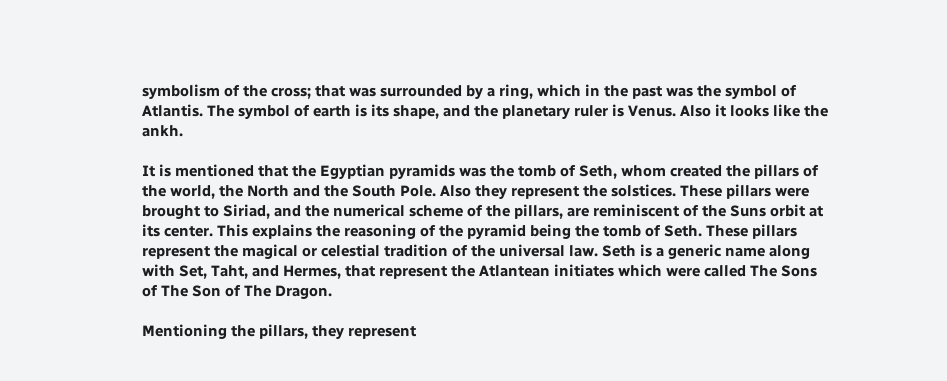symbolism of the cross; that was surrounded by a ring, which in the past was the symbol of Atlantis. The symbol of earth is its shape, and the planetary ruler is Venus. Also it looks like the ankh.

It is mentioned that the Egyptian pyramids was the tomb of Seth, whom created the pillars of the world, the North and the South Pole. Also they represent the solstices. These pillars were brought to Siriad, and the numerical scheme of the pillars, are reminiscent of the Suns orbit at its center. This explains the reasoning of the pyramid being the tomb of Seth. These pillars represent the magical or celestial tradition of the universal law. Seth is a generic name along with Set, Taht, and Hermes, that represent the Atlantean initiates which were called The Sons of The Son of The Dragon.

Mentioning the pillars, they represent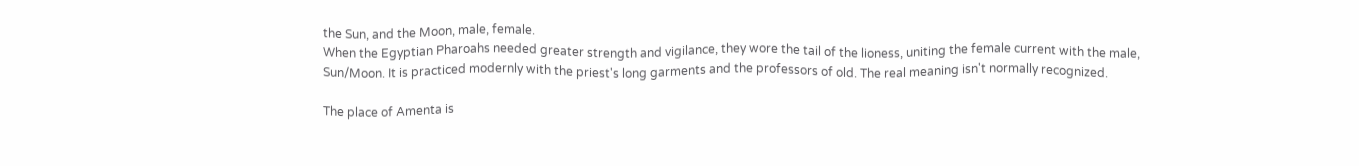the Sun, and the Moon, male, female.
When the Egyptian Pharoahs needed greater strength and vigilance, they wore the tail of the lioness, uniting the female current with the male, Sun/Moon. It is practiced modernly with the priest's long garments and the professors of old. The real meaning isn't normally recognized.

The place of Amenta is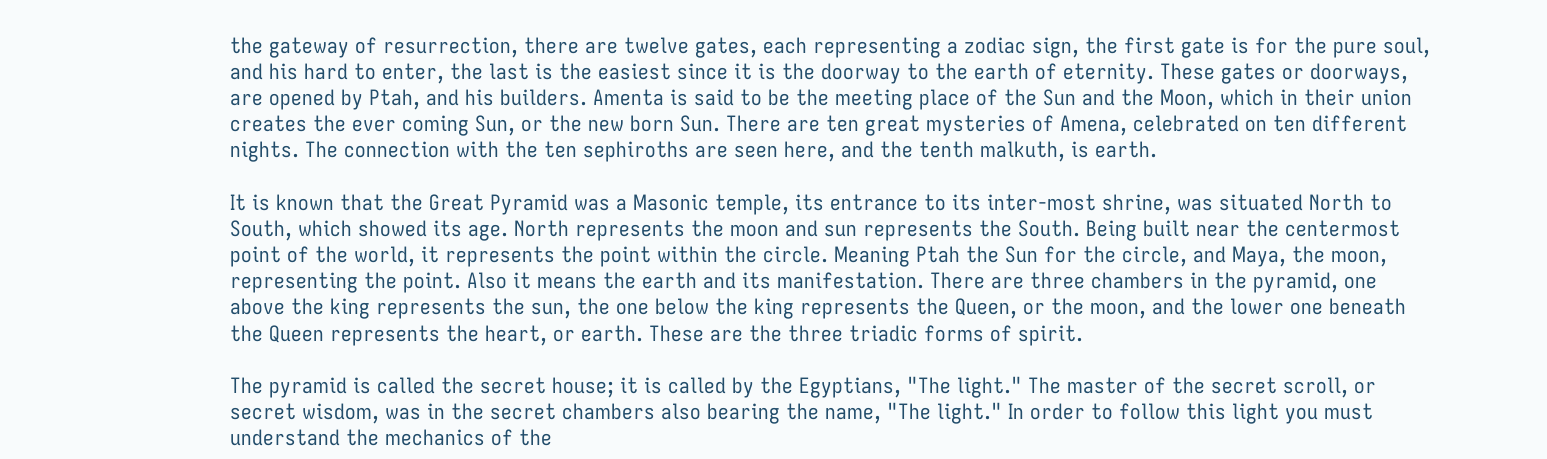the gateway of resurrection, there are twelve gates, each representing a zodiac sign, the first gate is for the pure soul, and his hard to enter, the last is the easiest since it is the doorway to the earth of eternity. These gates or doorways, are opened by Ptah, and his builders. Amenta is said to be the meeting place of the Sun and the Moon, which in their union creates the ever coming Sun, or the new born Sun. There are ten great mysteries of Amena, celebrated on ten different nights. The connection with the ten sephiroths are seen here, and the tenth malkuth, is earth.

It is known that the Great Pyramid was a Masonic temple, its entrance to its inter-most shrine, was situated North to South, which showed its age. North represents the moon and sun represents the South. Being built near the centermost point of the world, it represents the point within the circle. Meaning Ptah the Sun for the circle, and Maya, the moon, representing the point. Also it means the earth and its manifestation. There are three chambers in the pyramid, one above the king represents the sun, the one below the king represents the Queen, or the moon, and the lower one beneath the Queen represents the heart, or earth. These are the three triadic forms of spirit.

The pyramid is called the secret house; it is called by the Egyptians, "The light." The master of the secret scroll, or secret wisdom, was in the secret chambers also bearing the name, "The light." In order to follow this light you must understand the mechanics of the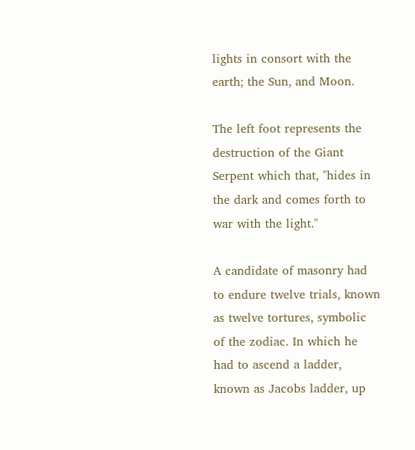lights in consort with the earth; the Sun, and Moon.

The left foot represents the destruction of the Giant Serpent which that, "hides in the dark and comes forth to war with the light."

A candidate of masonry had to endure twelve trials, known as twelve tortures, symbolic of the zodiac. In which he had to ascend a ladder, known as Jacobs ladder, up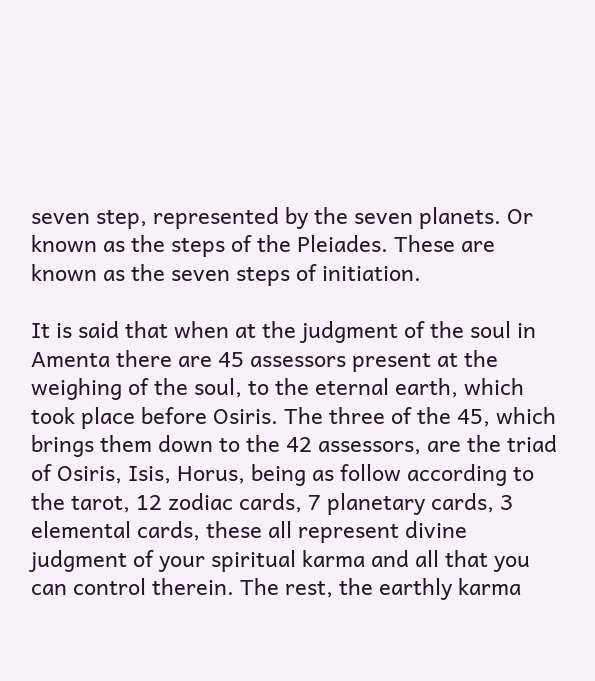seven step, represented by the seven planets. Or known as the steps of the Pleiades. These are known as the seven steps of initiation.

It is said that when at the judgment of the soul in Amenta there are 45 assessors present at the weighing of the soul, to the eternal earth, which took place before Osiris. The three of the 45, which brings them down to the 42 assessors, are the triad of Osiris, Isis, Horus, being as follow according to the tarot, 12 zodiac cards, 7 planetary cards, 3 elemental cards, these all represent divine judgment of your spiritual karma and all that you can control therein. The rest, the earthly karma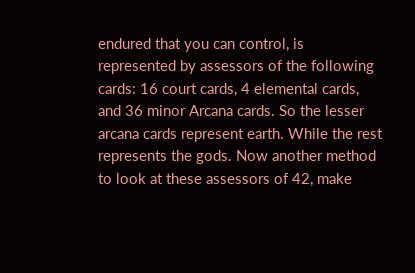endured that you can control, is represented by assessors of the following cards: 16 court cards, 4 elemental cards, and 36 minor Arcana cards. So the lesser arcana cards represent earth. While the rest represents the gods. Now another method to look at these assessors of 42, make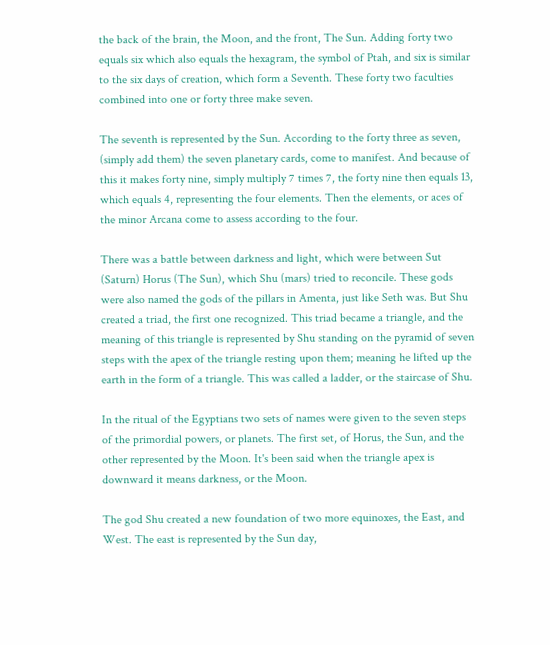the back of the brain, the Moon, and the front, The Sun. Adding forty two equals six which also equals the hexagram, the symbol of Ptah, and six is similar to the six days of creation, which form a Seventh. These forty two faculties combined into one or forty three make seven.

The seventh is represented by the Sun. According to the forty three as seven, (simply add them) the seven planetary cards, come to manifest. And because of this it makes forty nine, simply multiply 7 times 7, the forty nine then equals 13, which equals 4, representing the four elements. Then the elements, or aces of the minor Arcana come to assess according to the four.

There was a battle between darkness and light, which were between Sut (Saturn) Horus (The Sun), which Shu (mars) tried to reconcile. These gods were also named the gods of the pillars in Amenta, just like Seth was. But Shu created a triad, the first one recognized. This triad became a triangle, and the meaning of this triangle is represented by Shu standing on the pyramid of seven steps with the apex of the triangle resting upon them; meaning he lifted up the earth in the form of a triangle. This was called a ladder, or the staircase of Shu.

In the ritual of the Egyptians two sets of names were given to the seven steps of the primordial powers, or planets. The first set, of Horus, the Sun, and the other represented by the Moon. It's been said when the triangle apex is downward it means darkness, or the Moon.

The god Shu created a new foundation of two more equinoxes, the East, and West. The east is represented by the Sun day,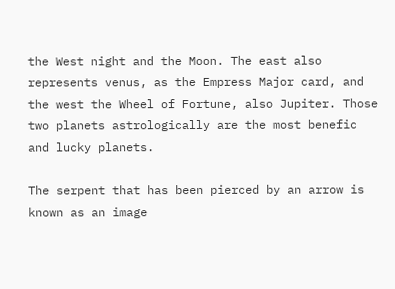the West night and the Moon. The east also represents venus, as the Empress Major card, and the west the Wheel of Fortune, also Jupiter. Those two planets astrologically are the most benefic and lucky planets.

The serpent that has been pierced by an arrow is known as an image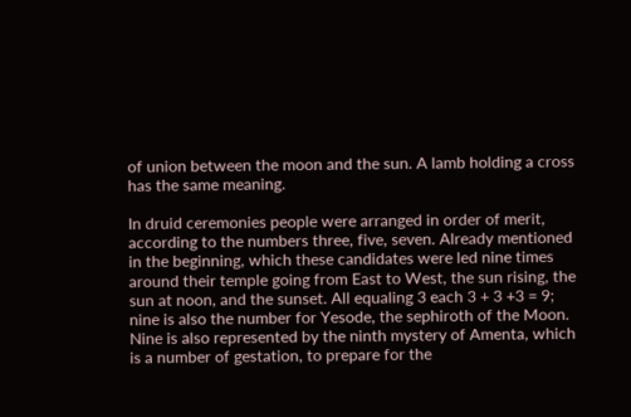of union between the moon and the sun. A lamb holding a cross has the same meaning.

In druid ceremonies people were arranged in order of merit, according to the numbers three, five, seven. Already mentioned in the beginning, which these candidates were led nine times around their temple going from East to West, the sun rising, the sun at noon, and the sunset. All equaling 3 each 3 + 3 +3 = 9; nine is also the number for Yesode, the sephiroth of the Moon. Nine is also represented by the ninth mystery of Amenta, which is a number of gestation, to prepare for the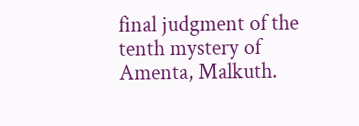final judgment of the tenth mystery of Amenta, Malkuth.